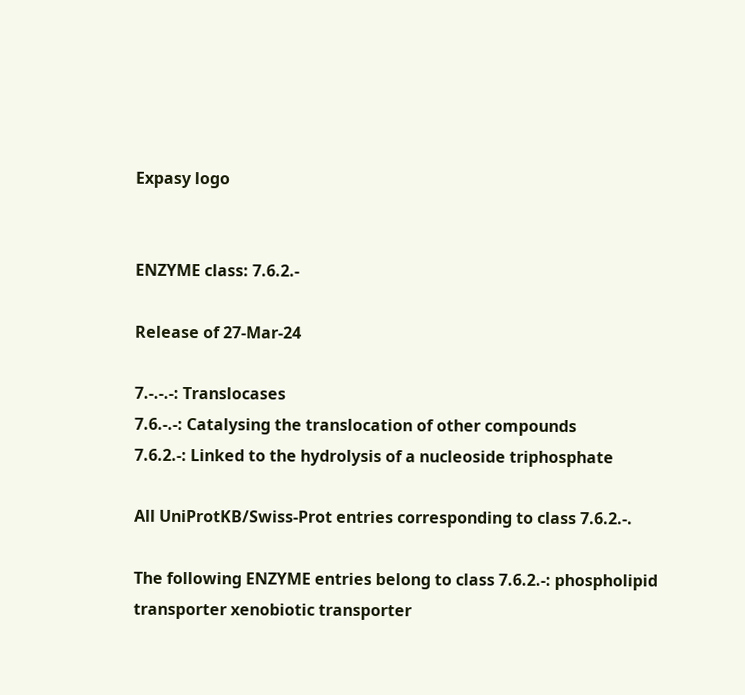Expasy logo


ENZYME class: 7.6.2.-

Release of 27-Mar-24

7.-.-.-: Translocases
7.6.-.-: Catalysing the translocation of other compounds
7.6.2.-: Linked to the hydrolysis of a nucleoside triphosphate

All UniProtKB/Swiss-Prot entries corresponding to class 7.6.2.-.

The following ENZYME entries belong to class 7.6.2.-: phospholipid transporter xenobiotic transporter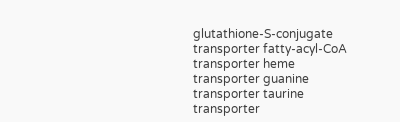glutathione-S-conjugate transporter fatty-acyl-CoA transporter heme transporter guanine transporter taurine transporter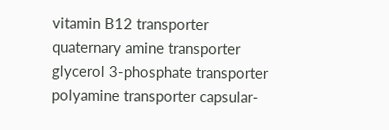vitamin B12 transporter quaternary amine transporter glycerol 3-phosphate transporter polyamine transporter capsular-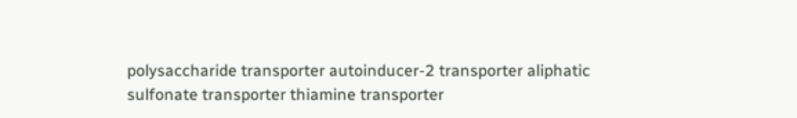polysaccharide transporter autoinducer-2 transporter aliphatic sulfonate transporter thiamine transporter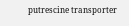putrescine transporter